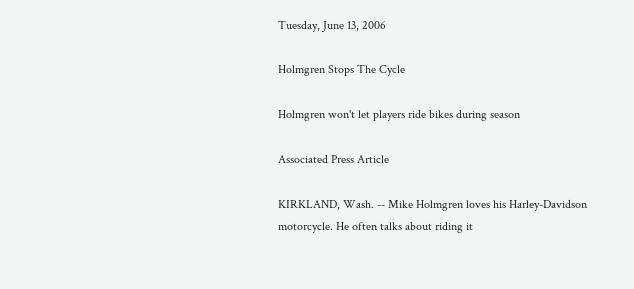Tuesday, June 13, 2006

Holmgren Stops The Cycle

Holmgren won't let players ride bikes during season

Associated Press Article

KIRKLAND, Wash. -- Mike Holmgren loves his Harley-Davidson motorcycle. He often talks about riding it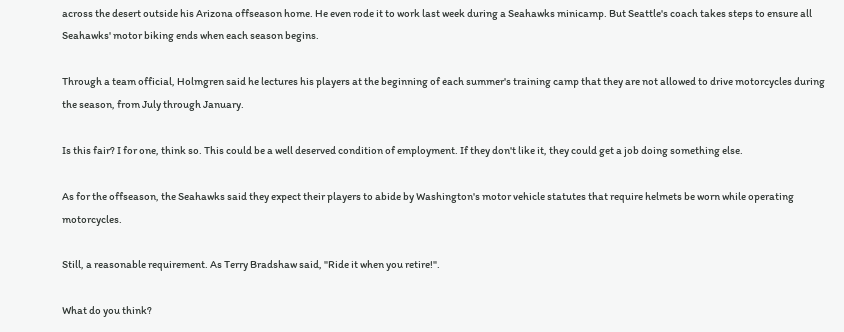across the desert outside his Arizona offseason home. He even rode it to work last week during a Seahawks minicamp. But Seattle's coach takes steps to ensure all Seahawks' motor biking ends when each season begins.

Through a team official, Holmgren said he lectures his players at the beginning of each summer's training camp that they are not allowed to drive motorcycles during the season, from July through January.

Is this fair? I for one, think so. This could be a well deserved condition of employment. If they don't like it, they could get a job doing something else.

As for the offseason, the Seahawks said they expect their players to abide by Washington's motor vehicle statutes that require helmets be worn while operating motorcycles.

Still, a reasonable requirement. As Terry Bradshaw said, "Ride it when you retire!".

What do you think?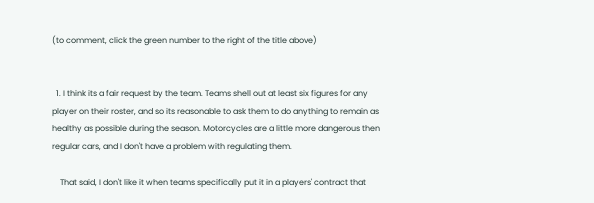(to comment, click the green number to the right of the title above)


  1. I think its a fair request by the team. Teams shell out at least six figures for any player on their roster, and so its reasonable to ask them to do anything to remain as healthy as possible during the season. Motorcycles are a little more dangerous then regular cars, and I don't have a problem with regulating them.

    That said, I don't like it when teams specifically put it in a players' contract that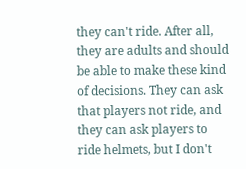they can't ride. After all, they are adults and should be able to make these kind of decisions. They can ask that players not ride, and they can ask players to ride helmets, but I don't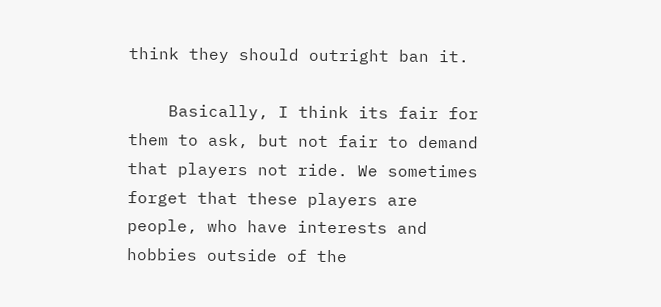think they should outright ban it.

    Basically, I think its fair for them to ask, but not fair to demand that players not ride. We sometimes forget that these players are people, who have interests and hobbies outside of the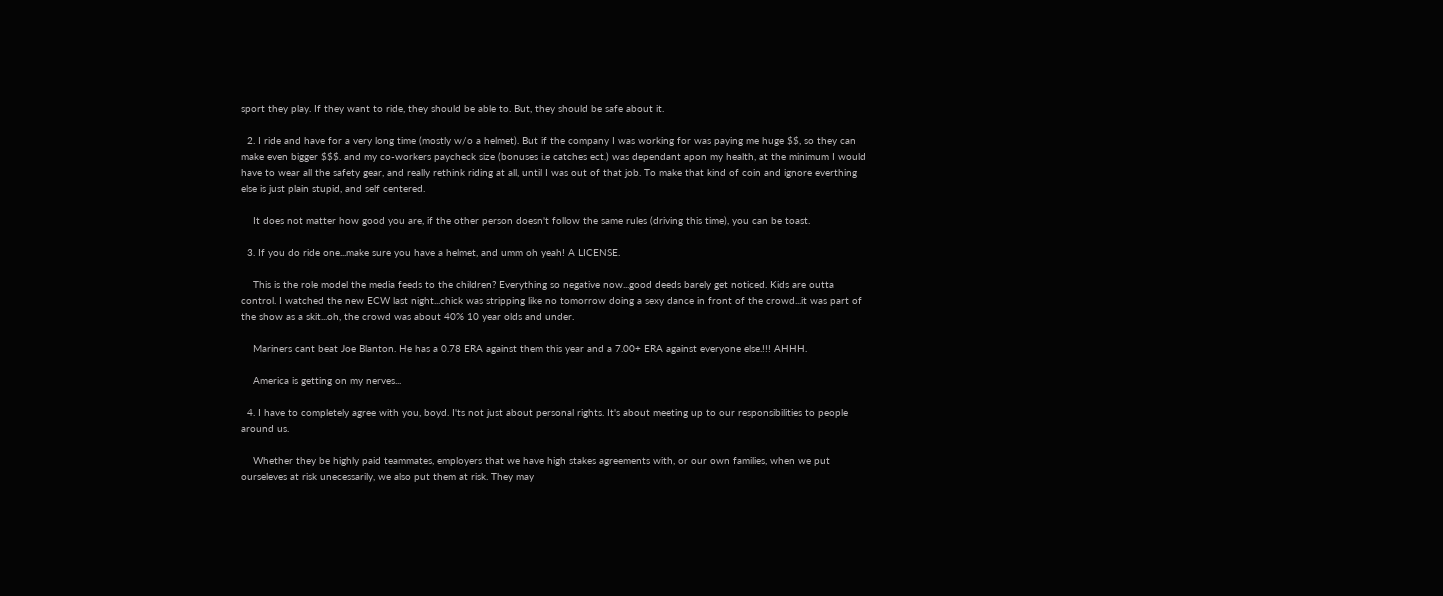sport they play. If they want to ride, they should be able to. But, they should be safe about it.

  2. I ride and have for a very long time (mostly w/o a helmet). But if the company I was working for was paying me huge $$, so they can make even bigger $$$. and my co-workers paycheck size (bonuses i.e catches ect.) was dependant apon my health, at the minimum I would have to wear all the safety gear, and really rethink riding at all, until I was out of that job. To make that kind of coin and ignore everthing else is just plain stupid, and self centered.

    It does not matter how good you are, if the other person doesn't follow the same rules (driving this time), you can be toast.

  3. If you do ride one...make sure you have a helmet, and umm oh yeah! A LICENSE.

    This is the role model the media feeds to the children? Everything so negative now...good deeds barely get noticed. Kids are outta control. I watched the new ECW last night...chick was stripping like no tomorrow doing a sexy dance in front of the crowd...it was part of the show as a skit...oh, the crowd was about 40% 10 year olds and under.

    Mariners cant beat Joe Blanton. He has a 0.78 ERA against them this year and a 7.00+ ERA against everyone else.!!! AHHH.

    America is getting on my nerves...

  4. I have to completely agree with you, boyd. I'ts not just about personal rights. It's about meeting up to our responsibilities to people around us.

    Whether they be highly paid teammates, employers that we have high stakes agreements with, or our own families, when we put ourseleves at risk unecessarily, we also put them at risk. They may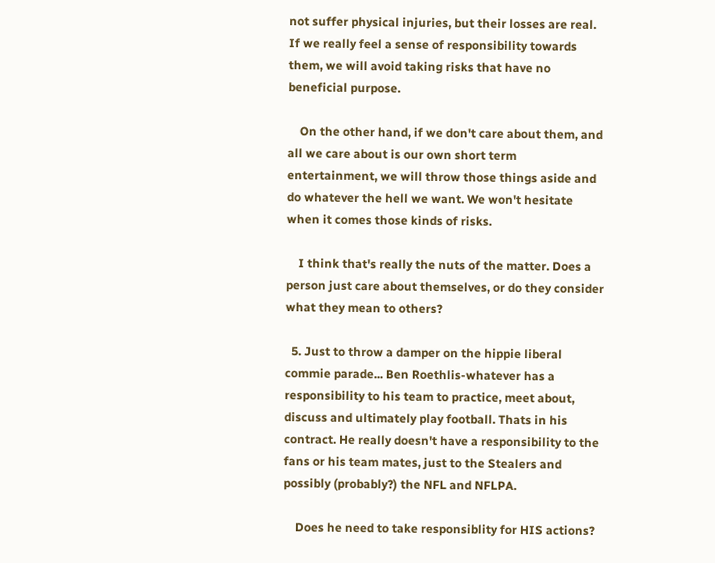not suffer physical injuries, but their losses are real. If we really feel a sense of responsibility towards them, we will avoid taking risks that have no beneficial purpose.

    On the other hand, if we don't care about them, and all we care about is our own short term entertainment, we will throw those things aside and do whatever the hell we want. We won't hesitate when it comes those kinds of risks.

    I think that's really the nuts of the matter. Does a person just care about themselves, or do they consider what they mean to others?

  5. Just to throw a damper on the hippie liberal commie parade... Ben Roethlis-whatever has a responsibility to his team to practice, meet about, discuss and ultimately play football. Thats in his contract. He really doesn't have a responsibility to the fans or his team mates, just to the Stealers and possibly (probably?) the NFL and NFLPA.

    Does he need to take responsiblity for HIS actions?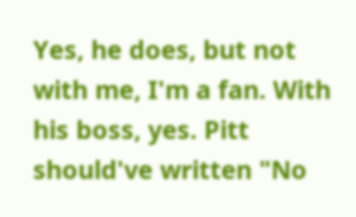Yes, he does, but not with me, I'm a fan. With his boss, yes. Pitt should've written "No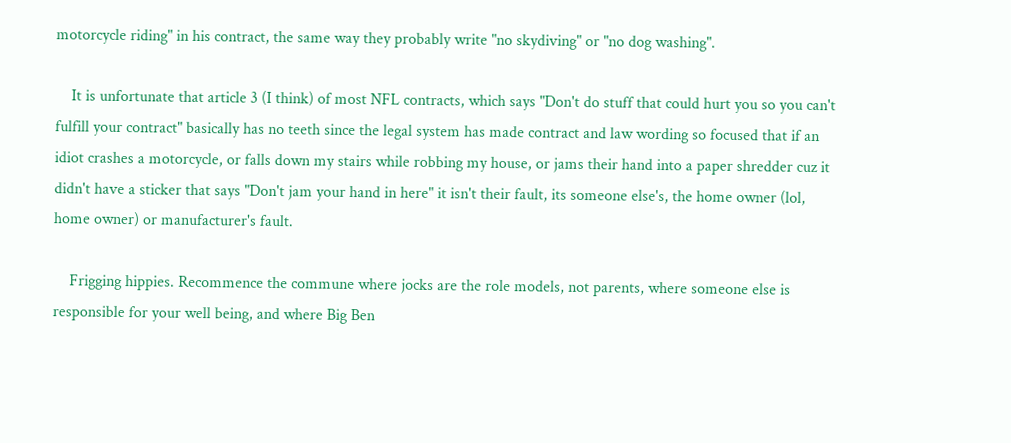motorcycle riding" in his contract, the same way they probably write "no skydiving" or "no dog washing".

    It is unfortunate that article 3 (I think) of most NFL contracts, which says "Don't do stuff that could hurt you so you can't fulfill your contract" basically has no teeth since the legal system has made contract and law wording so focused that if an idiot crashes a motorcycle, or falls down my stairs while robbing my house, or jams their hand into a paper shredder cuz it didn't have a sticker that says "Don't jam your hand in here" it isn't their fault, its someone else's, the home owner (lol, home owner) or manufacturer's fault.

    Frigging hippies. Recommence the commune where jocks are the role models, not parents, where someone else is responsible for your well being, and where Big Ben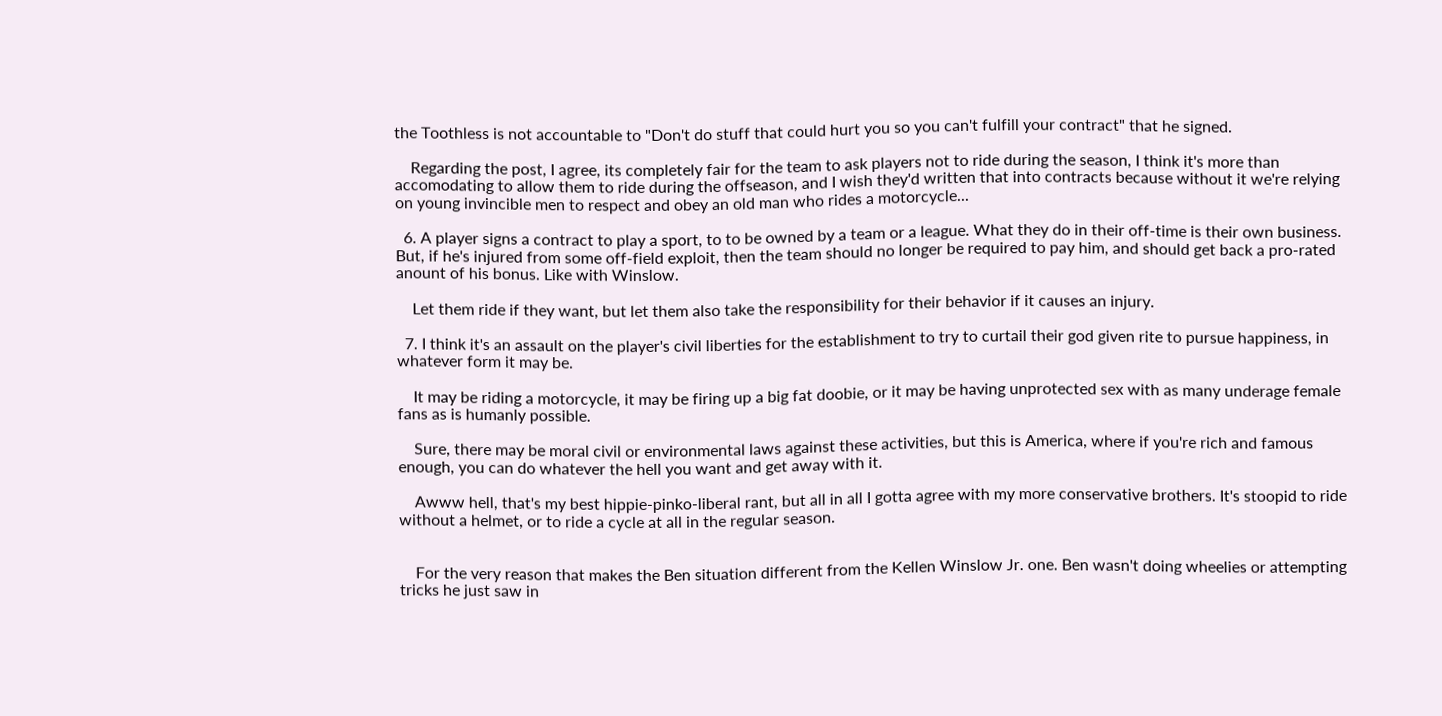the Toothless is not accountable to "Don't do stuff that could hurt you so you can't fulfill your contract" that he signed.

    Regarding the post, I agree, its completely fair for the team to ask players not to ride during the season, I think it's more than accomodating to allow them to ride during the offseason, and I wish they'd written that into contracts because without it we're relying on young invincible men to respect and obey an old man who rides a motorcycle...

  6. A player signs a contract to play a sport, to to be owned by a team or a league. What they do in their off-time is their own business. But, if he's injured from some off-field exploit, then the team should no longer be required to pay him, and should get back a pro-rated anount of his bonus. Like with Winslow.

    Let them ride if they want, but let them also take the responsibility for their behavior if it causes an injury.

  7. I think it's an assault on the player's civil liberties for the establishment to try to curtail their god given rite to pursue happiness, in whatever form it may be.

    It may be riding a motorcycle, it may be firing up a big fat doobie, or it may be having unprotected sex with as many underage female fans as is humanly possible.

    Sure, there may be moral civil or environmental laws against these activities, but this is America, where if you're rich and famous enough, you can do whatever the hell you want and get away with it.

    Awww hell, that's my best hippie-pinko-liberal rant, but all in all I gotta agree with my more conservative brothers. It's stoopid to ride without a helmet, or to ride a cycle at all in the regular season.


    For the very reason that makes the Ben situation different from the Kellen Winslow Jr. one. Ben wasn't doing wheelies or attempting tricks he just saw in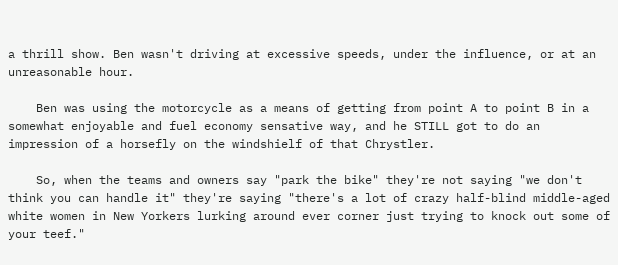a thrill show. Ben wasn't driving at excessive speeds, under the influence, or at an unreasonable hour.

    Ben was using the motorcycle as a means of getting from point A to point B in a somewhat enjoyable and fuel economy sensative way, and he STILL got to do an impression of a horsefly on the windshielf of that Chrystler.

    So, when the teams and owners say "park the bike" they're not saying "we don't think you can handle it" they're saying "there's a lot of crazy half-blind middle-aged white women in New Yorkers lurking around ever corner just trying to knock out some of your teef."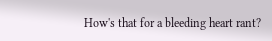How's that for a bleeding heart rant?